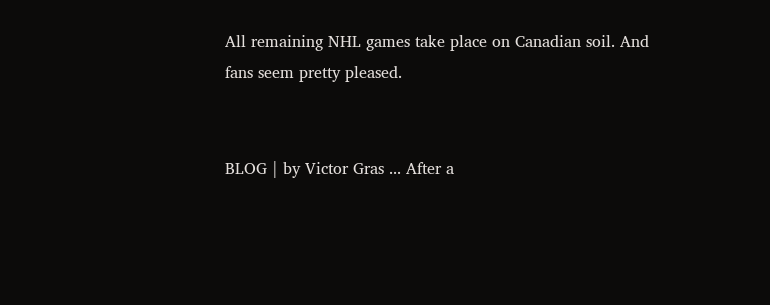All remaining NHL games take place on Canadian soil. And fans seem pretty pleased.


BLOG | by Victor Gras ... After a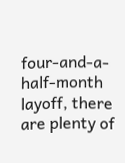four-and-a-half-month layoff, there are plenty of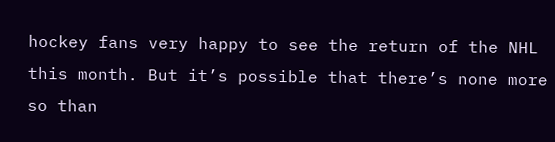hockey fans very happy to see the return of the NHL this month. But it’s possible that there’s none more so than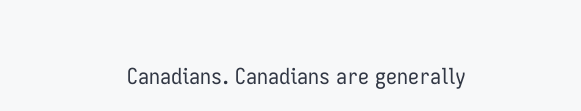Canadians. Canadians are generally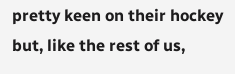pretty keen on their hockey but, like the rest of us,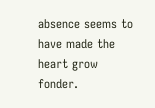absence seems to have made the heart grow fonder.